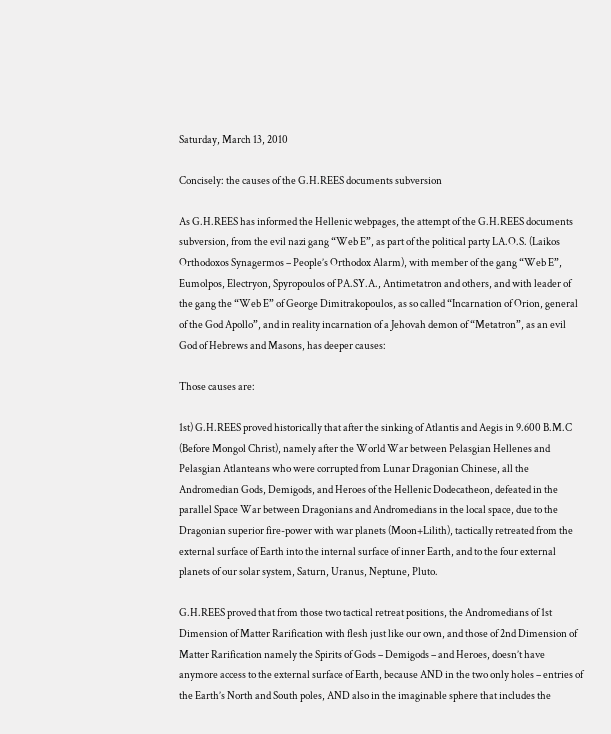Saturday, March 13, 2010

Concisely: the causes of the G.H.REES documents subversion

As G.H.REES has informed the Hellenic webpages, the attempt of the G.H.REES documents subversion, from the evil nazi gang “Web E”, as part of the political party LA.O.S. (Laikos Orthodoxos Synagermos – People’s Orthodox Alarm), with member of the gang “Web E”, Eumolpos, Electryon, Spyropoulos of PA.SY.A., Antimetatron and others, and with leader of the gang the “Web E” of George Dimitrakopoulos, as so called “Incarnation of Orion, general of the God Apollo”, and in reality incarnation of a Jehovah demon of “Metatron”, as an evil God of Hebrews and Masons, has deeper causes:

Those causes are:

1st) G.H.REES proved historically that after the sinking of Atlantis and Aegis in 9.600 B.M.C (Before Mongol Christ), namely after the World War between Pelasgian Hellenes and Pelasgian Atlanteans who were corrupted from Lunar Dragonian Chinese, all the Andromedian Gods, Demigods, and Heroes of the Hellenic Dodecatheon, defeated in the parallel Space War between Dragonians and Andromedians in the local space, due to the Dragonian superior fire-power with war planets (Moon+Lilith), tactically retreated from the external surface of Earth into the internal surface of inner Earth, and to the four external planets of our solar system, Saturn, Uranus, Neptune, Pluto.

G.H.REES proved that from those two tactical retreat positions, the Andromedians of 1st Dimension of Matter Rarification with flesh just like our own, and those of 2nd Dimension of Matter Rarification namely the Spirits of Gods – Demigods – and Heroes, doesn’t have anymore access to the external surface of Earth, because AND in the two only holes – entries of the Earth’s North and South poles, AND also in the imaginable sphere that includes the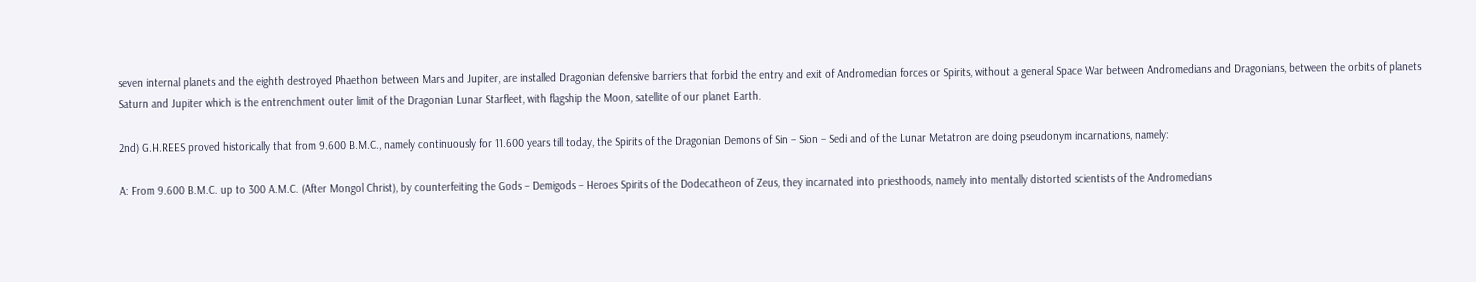seven internal planets and the eighth destroyed Phaethon between Mars and Jupiter, are installed Dragonian defensive barriers that forbid the entry and exit of Andromedian forces or Spirits, without a general Space War between Andromedians and Dragonians, between the orbits of planets Saturn and Jupiter which is the entrenchment outer limit of the Dragonian Lunar Starfleet, with flagship the Moon, satellite of our planet Earth.

2nd) G.H.REES proved historically that from 9.600 B.M.C., namely continuously for 11.600 years till today, the Spirits of the Dragonian Demons of Sin – Sion – Sedi and of the Lunar Metatron are doing pseudonym incarnations, namely:

A: From 9.600 B.M.C. up to 300 A.M.C. (After Mongol Christ), by counterfeiting the Gods – Demigods – Heroes Spirits of the Dodecatheon of Zeus, they incarnated into priesthoods, namely into mentally distorted scientists of the Andromedians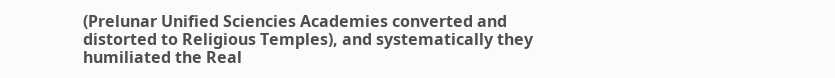(Prelunar Unified Sciencies Academies converted and distorted to Religious Temples), and systematically they humiliated the Real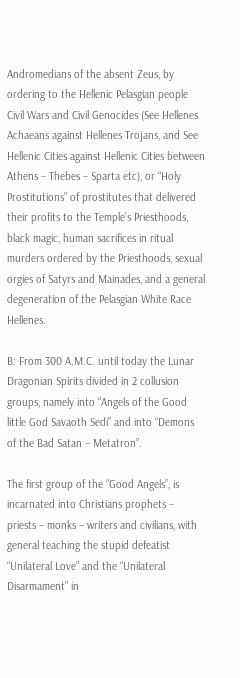Andromedians of the absent Zeus, by ordering to the Hellenic Pelasgian people Civil Wars and Civil Genocides (See Hellenes Achaeans against Hellenes Trojans, and See Hellenic Cities against Hellenic Cities between Athens – Thebes – Sparta etc), or “Holy Prostitutions” of prostitutes that delivered their profits to the Temple’s Priesthoods, black magic, human sacrifices in ritual murders ordered by the Priesthoods, sexual orgies of Satyrs and Mainades, and a general degeneration of the Pelasgian White Race Hellenes.

B: From 300 A.M.C. until today the Lunar Dragonian Spirits divided in 2 collusion groups, namely into “Angels of the Good little God Savaoth Sedi” and into “Demons of the Bad Satan – Metatron”.

The first group of the “Good Angels”, is incarnated into Christians prophets – priests – monks – writers and civilians, with general teaching the stupid defeatist “Unilateral Love” and the “Unilateral Disarmament” in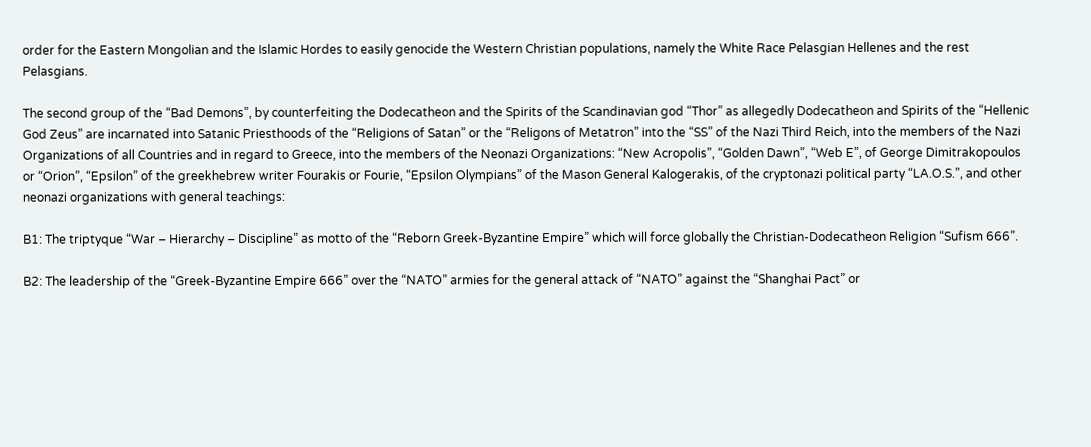order for the Eastern Mongolian and the Islamic Hordes to easily genocide the Western Christian populations, namely the White Race Pelasgian Hellenes and the rest Pelasgians.

The second group of the “Bad Demons”, by counterfeiting the Dodecatheon and the Spirits of the Scandinavian god “Thor” as allegedly Dodecatheon and Spirits of the “Hellenic God Zeus” are incarnated into Satanic Priesthoods of the “Religions of Satan” or the “Religons of Metatron” into the “SS” of the Nazi Third Reich, into the members of the Nazi Organizations of all Countries and in regard to Greece, into the members of the Neonazi Organizations: “New Acropolis”, “Golden Dawn”, “Web E”, of George Dimitrakopoulos or “Orion”, “Epsilon” of the greekhebrew writer Fourakis or Fourie, “Epsilon Olympians” of the Mason General Kalogerakis, of the cryptonazi political party “LA.O.S.”, and other neonazi organizations with general teachings:

B1: The triptyque “War – Hierarchy – Discipline” as motto of the “Reborn Greek-Byzantine Empire” which will force globally the Christian-Dodecatheon Religion “Sufism 666”.

B2: The leadership of the “Greek-Byzantine Empire 666” over the “NATO” armies for the general attack of “NATO” against the “Shanghai Pact” or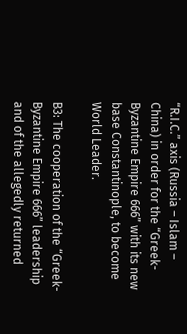“R.I.C.” axis (Russia – Islam – China) in order for the “Greek-Byzantine Empire 666” with its new base Constantinople, to become World Leader.

B3: The cooperation of the “Greek-Byzantine Empire 666” leadership and of the allegedly returned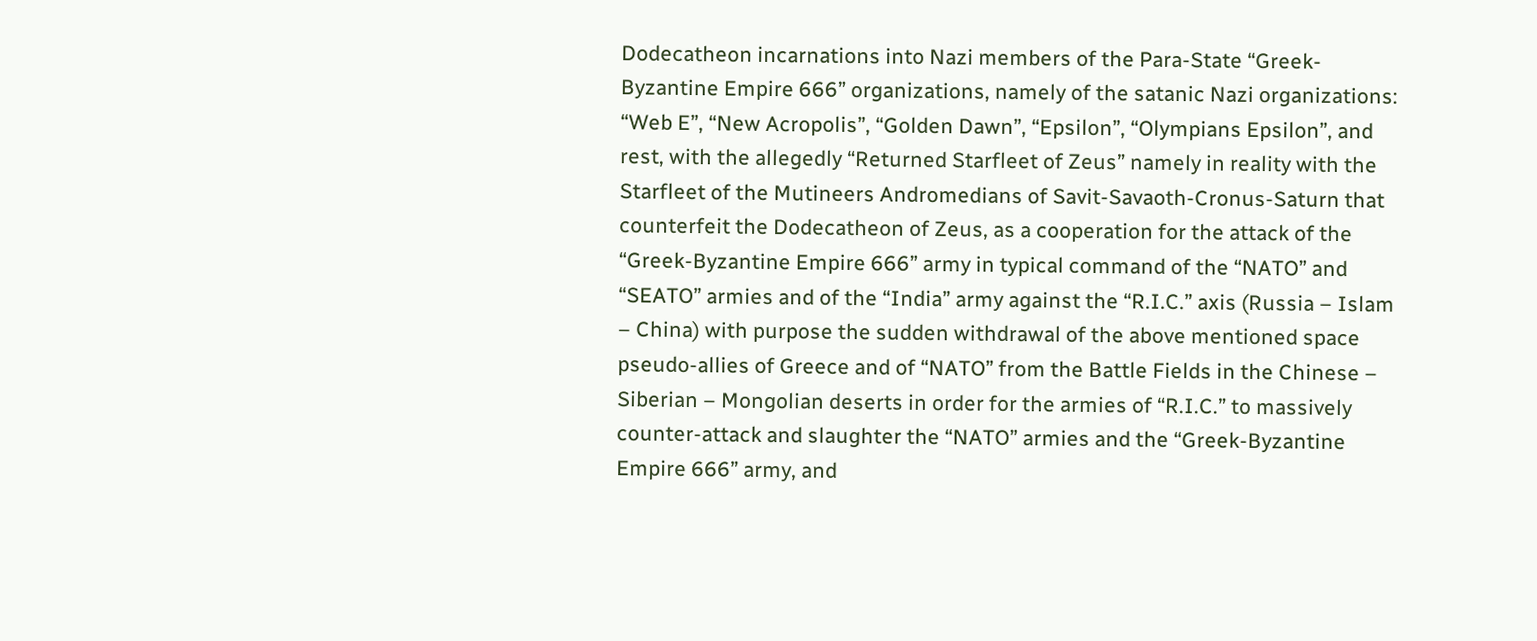Dodecatheon incarnations into Nazi members of the Para-State “Greek-Byzantine Empire 666” organizations, namely of the satanic Nazi organizations: “Web E”, “New Acropolis”, “Golden Dawn”, “Epsilon”, “Olympians Epsilon”, and rest, with the allegedly “Returned Starfleet of Zeus” namely in reality with the Starfleet of the Mutineers Andromedians of Savit-Savaoth-Cronus-Saturn that counterfeit the Dodecatheon of Zeus, as a cooperation for the attack of the “Greek-Byzantine Empire 666” army in typical command of the “NATO” and “SEATO” armies and of the “India” army against the “R.I.C.” axis (Russia – Islam – China) with purpose the sudden withdrawal of the above mentioned space pseudo-allies of Greece and of “NATO” from the Battle Fields in the Chinese – Siberian – Mongolian deserts in order for the armies of “R.I.C.” to massively counter-attack and slaughter the “NATO” armies and the “Greek-Byzantine Empire 666” army, and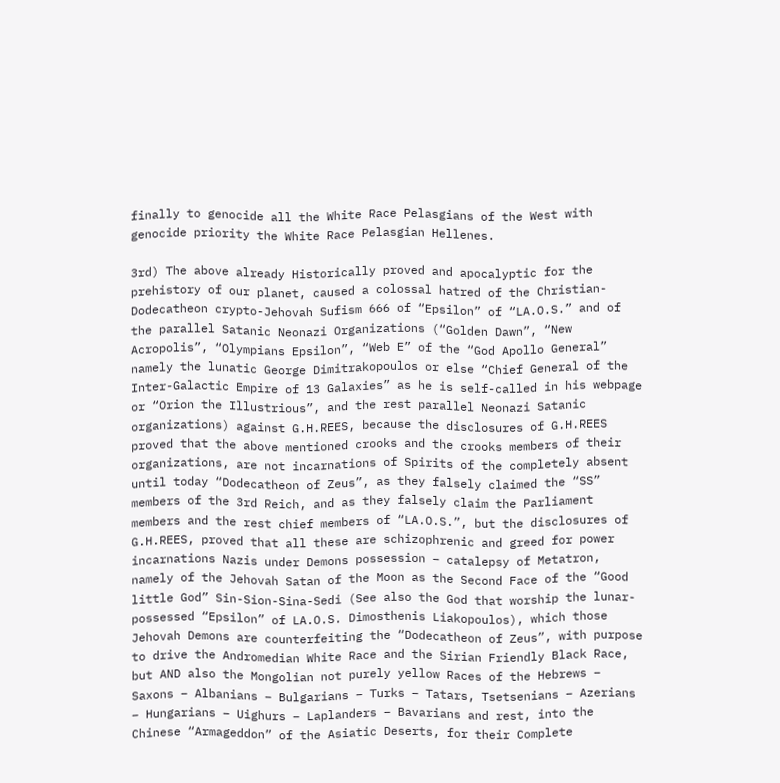finally to genocide all the White Race Pelasgians of the West with genocide priority the White Race Pelasgian Hellenes.

3rd) The above already Historically proved and apocalyptic for the prehistory of our planet, caused a colossal hatred of the Christian-Dodecatheon crypto-Jehovah Sufism 666 of “Epsilon” of “LA.O.S.” and of the parallel Satanic Neonazi Organizations (“Golden Dawn”, “New Acropolis”, “Olympians Epsilon”, “Web E” of the “God Apollo General” namely the lunatic George Dimitrakopoulos or else “Chief General of the Inter-Galactic Empire of 13 Galaxies” as he is self-called in his webpage or “Orion the Illustrious”, and the rest parallel Neonazi Satanic organizations) against G.H.REES, because the disclosures of G.H.REES proved that the above mentioned crooks and the crooks members of their organizations, are not incarnations of Spirits of the completely absent until today “Dodecatheon of Zeus”, as they falsely claimed the “SS” members of the 3rd Reich, and as they falsely claim the Parliament members and the rest chief members of “LA.O.S.”, but the disclosures of G.H.REES, proved that all these are schizophrenic and greed for power incarnations Nazis under Demons possession – catalepsy of Metatron, namely of the Jehovah Satan of the Moon as the Second Face of the “Good little God” Sin-Sion-Sina-Sedi (See also the God that worship the lunar-possessed “Epsilon” of LA.O.S. Dimosthenis Liakopoulos), which those Jehovah Demons are counterfeiting the “Dodecatheon of Zeus”, with purpose to drive the Andromedian White Race and the Sirian Friendly Black Race, but AND also the Mongolian not purely yellow Races of the Hebrews – Saxons – Albanians – Bulgarians – Turks – Tatars, Tsetsenians – Azerians – Hungarians – Uighurs – Laplanders – Bavarians and rest, into the Chinese “Armageddon” of the Asiatic Deserts, for their Complete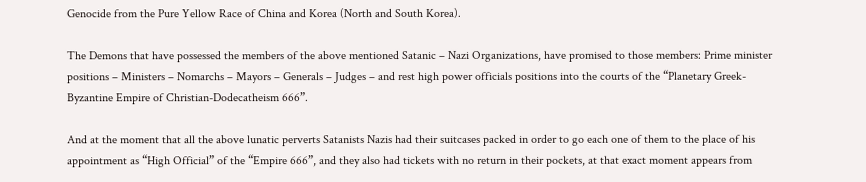Genocide from the Pure Yellow Race of China and Korea (North and South Korea).

The Demons that have possessed the members of the above mentioned Satanic – Nazi Organizations, have promised to those members: Prime minister positions – Ministers – Nomarchs – Mayors – Generals – Judges – and rest high power officials positions into the courts of the “Planetary Greek-Byzantine Empire of Christian-Dodecatheism 666”.

And at the moment that all the above lunatic perverts Satanists Nazis had their suitcases packed in order to go each one of them to the place of his appointment as “High Official” of the “Empire 666”, and they also had tickets with no return in their pockets, at that exact moment appears from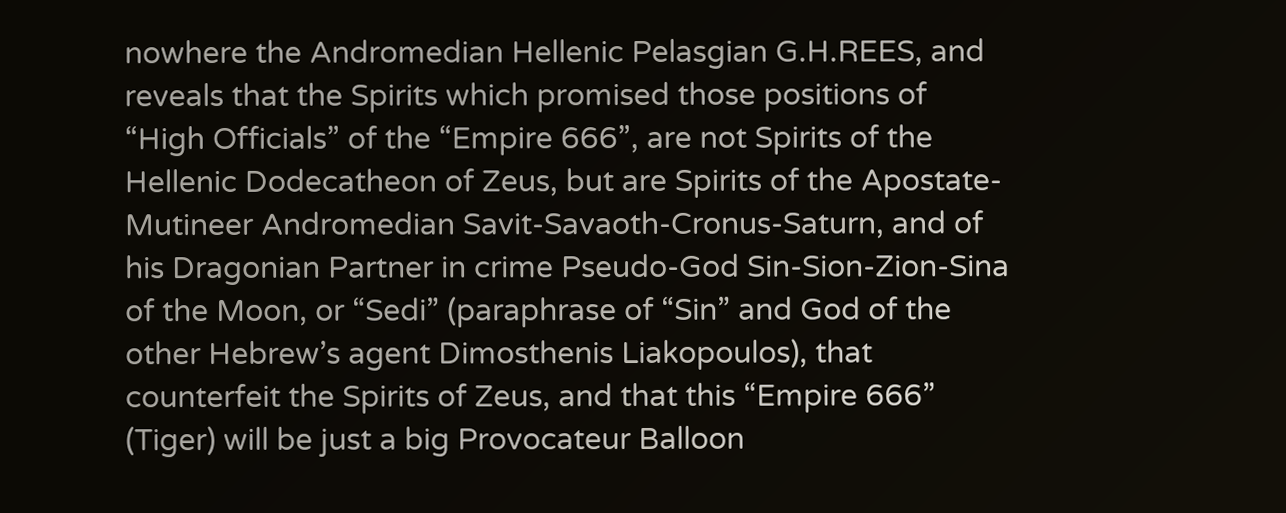nowhere the Andromedian Hellenic Pelasgian G.H.REES, and reveals that the Spirits which promised those positions of “High Officials” of the “Empire 666”, are not Spirits of the Hellenic Dodecatheon of Zeus, but are Spirits of the Apostate-Mutineer Andromedian Savit-Savaoth-Cronus-Saturn, and of his Dragonian Partner in crime Pseudo-God Sin-Sion-Zion-Sina of the Moon, or “Sedi” (paraphrase of “Sin” and God of the other Hebrew’s agent Dimosthenis Liakopoulos), that counterfeit the Spirits of Zeus, and that this “Empire 666” (Tiger) will be just a big Provocateur Balloon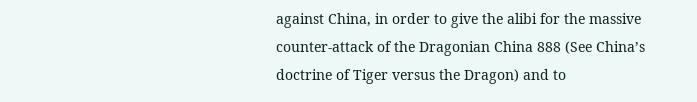against China, in order to give the alibi for the massive counter-attack of the Dragonian China 888 (See China’s doctrine of Tiger versus the Dragon) and to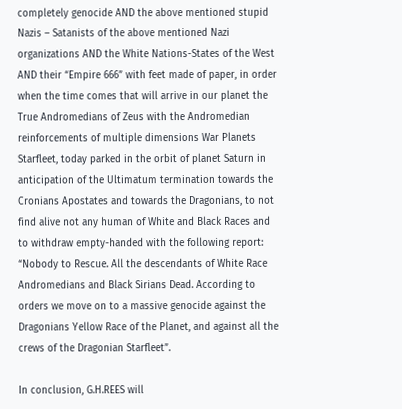completely genocide AND the above mentioned stupid Nazis – Satanists of the above mentioned Nazi organizations AND the White Nations-States of the West AND their “Empire 666” with feet made of paper, in order when the time comes that will arrive in our planet the True Andromedians of Zeus with the Andromedian reinforcements of multiple dimensions War Planets Starfleet, today parked in the orbit of planet Saturn in anticipation of the Ultimatum termination towards the Cronians Apostates and towards the Dragonians, to not find alive not any human of White and Black Races and to withdraw empty-handed with the following report:
“Nobody to Rescue. All the descendants of White Race Andromedians and Black Sirians Dead. According to orders we move on to a massive genocide against the Dragonians Yellow Race of the Planet, and against all the crews of the Dragonian Starfleet”.

In conclusion, G.H.REES will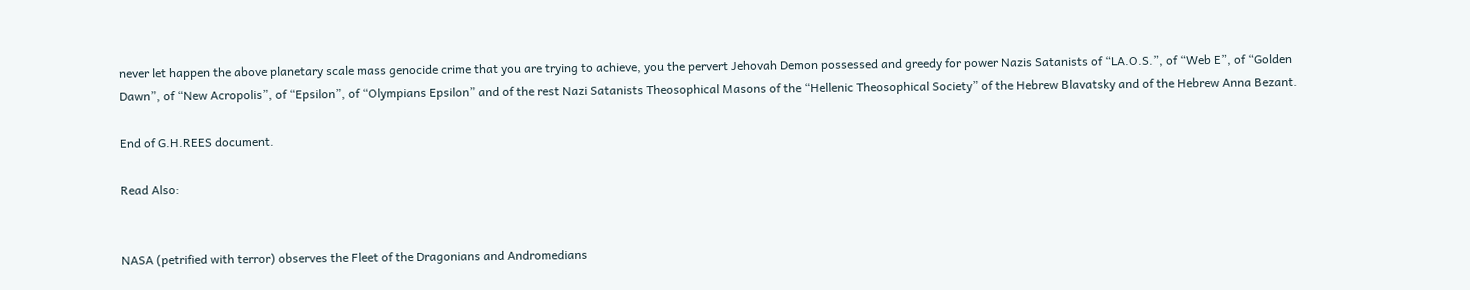never let happen the above planetary scale mass genocide crime that you are trying to achieve, you the pervert Jehovah Demon possessed and greedy for power Nazis Satanists of “LA.O.S.”, of “Web E”, of “Golden Dawn”, of “New Acropolis”, of “Epsilon”, of “Olympians Epsilon” and of the rest Nazi Satanists Theosophical Masons of the “Hellenic Theosophical Society” of the Hebrew Blavatsky and of the Hebrew Anna Bezant.

End of G.H.REES document.

Read Also:


NASA (petrified with terror) observes the Fleet of the Dragonians and Andromedians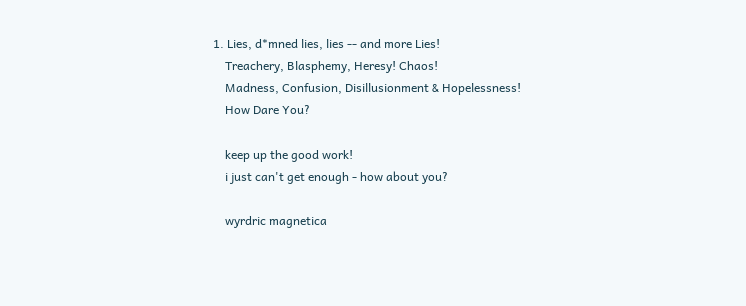1. Lies, d*mned lies, lies -- and more Lies!
    Treachery, Blasphemy, Heresy! Chaos!
    Madness, Confusion, Disillusionment & Hopelessness!
    How Dare You?

    keep up the good work!
    i just can't get enough - how about you?

    wyrdric magnetica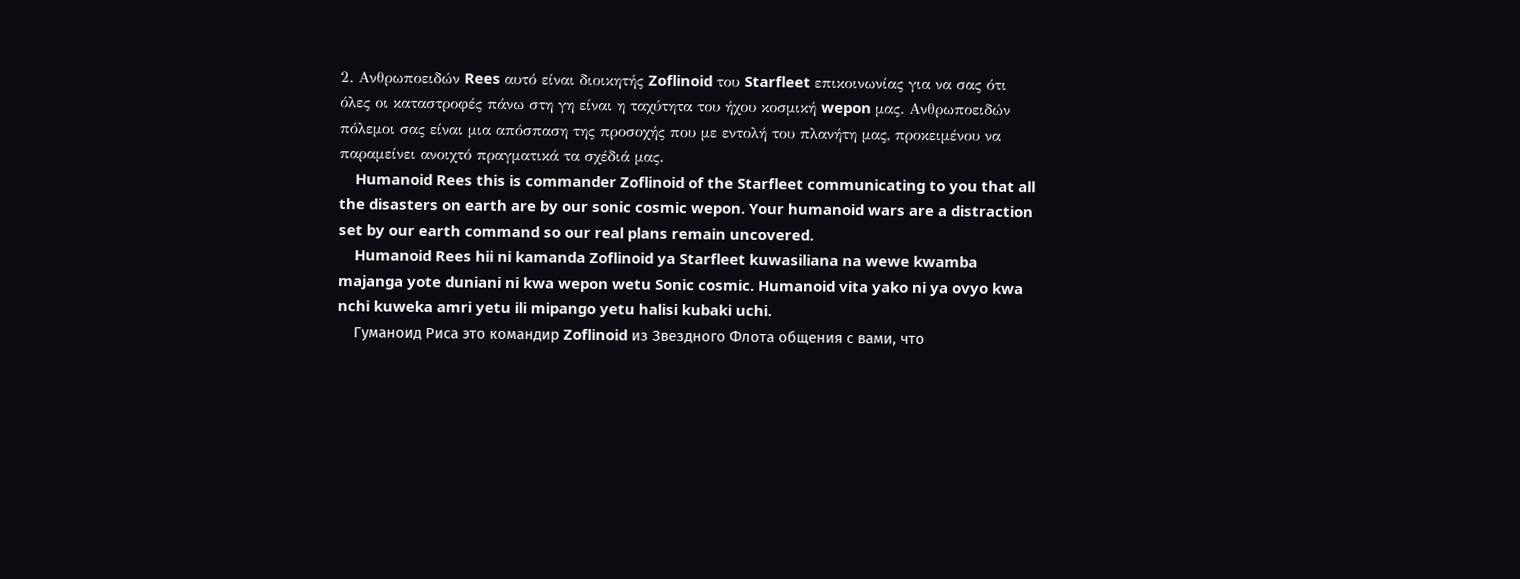2. Ανθρωποειδών Rees αυτό είναι διοικητής Zoflinoid του Starfleet επικοινωνίας για να σας ότι όλες οι καταστροφές πάνω στη γη είναι η ταχύτητα του ήχου κοσμική wepon μας. Ανθρωποειδών πόλεμοι σας είναι μια απόσπαση της προσοχής που με εντολή του πλανήτη μας, προκειμένου να παραμείνει ανοιχτό πραγματικά τα σχέδιά μας.
    Humanoid Rees this is commander Zoflinoid of the Starfleet communicating to you that all the disasters on earth are by our sonic cosmic wepon. Your humanoid wars are a distraction set by our earth command so our real plans remain uncovered.
    Humanoid Rees hii ni kamanda Zoflinoid ya Starfleet kuwasiliana na wewe kwamba majanga yote duniani ni kwa wepon wetu Sonic cosmic. Humanoid vita yako ni ya ovyo kwa nchi kuweka amri yetu ili mipango yetu halisi kubaki uchi.
    Гуманоид Риса это командир Zoflinoid из Звездного Флота общения с вами, что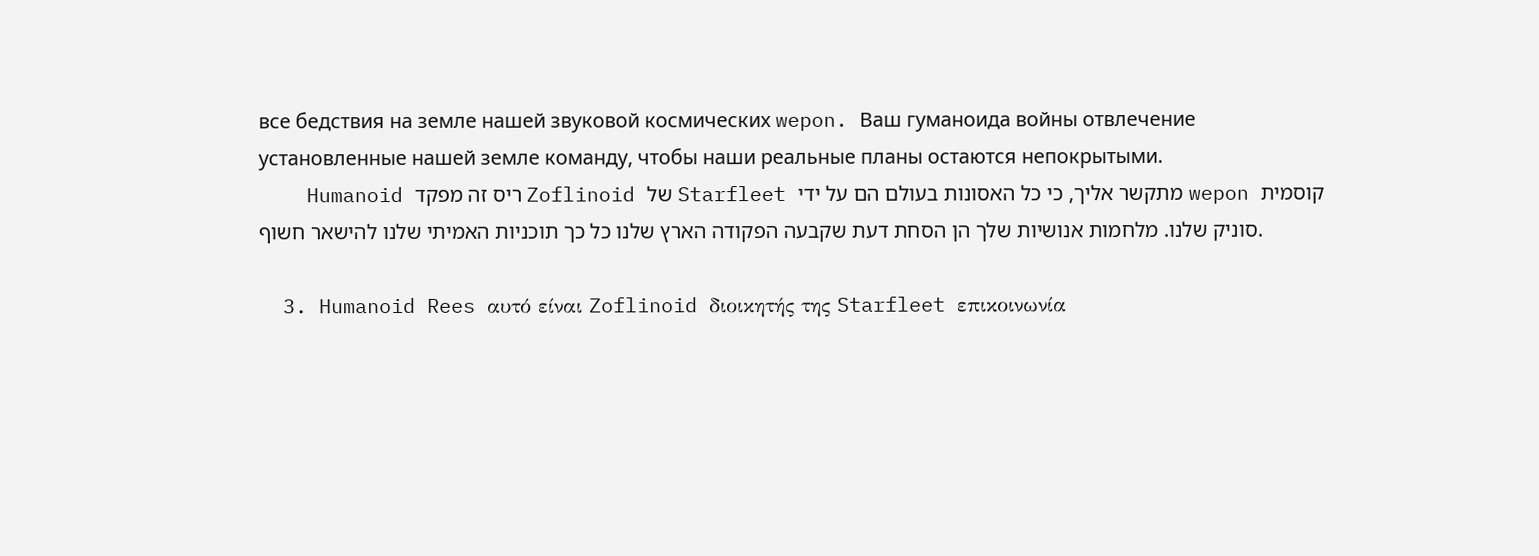все бедствия на земле нашей звуковой космических wepon. Ваш гуманоида войны отвлечение установленные нашей земле команду, чтобы наши реальные планы остаются непокрытыми.
    Humanoid ריס זה מפקד Zoflinoid של Starfleet מתקשר אליך, כי כל האסונות בעולם הם על ידי wepon קוסמית סוניק שלנו. מלחמות אנושיות שלך הן הסחת דעת שקבעה הפקודה הארץ שלנו כל כך תוכניות האמיתי שלנו להישאר חשוף.

  3. Humanoid Rees αυτό είναι Zoflinoid διοικητής της Starfleet επικοινωνία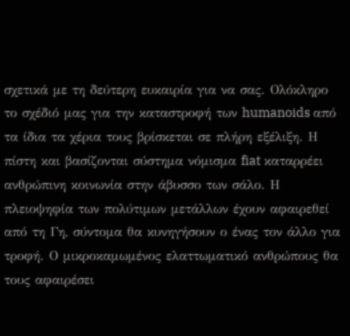σχετικά με τη δεύτερη ευκαιρία για να σας. Ολόκληρο το σχέδιό μας για την καταστροφή των humanoids από τα ίδια τα χέρια τους βρίσκεται σε πλήρη εξέλιξη. Η πίστη και βασίζονται σύστημα νόμισμα fiat καταρρέει ανθρώπινη κοινωνία στην άβυσσο των σάλο. Η πλειοψηφία των πολύτιμων μετάλλων έχουν αφαιρεθεί από τη Γη, σύντομα θα κυνηγήσουν ο ένας τον άλλο για τροφή. Ο μικροκαμωμένος ελαττωματικό ανθρώπους θα τους αφαιρέσει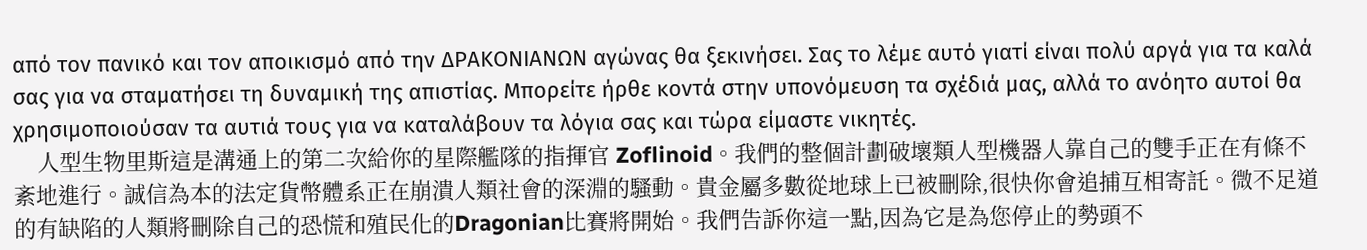από τον πανικό και τον αποικισμό από την ΔΡΑΚΟΝΙΑΝΩΝ αγώνας θα ξεκινήσει. Σας το λέμε αυτό γιατί είναι πολύ αργά για τα καλά σας για να σταματήσει τη δυναμική της απιστίας. Μπορείτε ήρθε κοντά στην υπονόμευση τα σχέδιά μας, αλλά το ανόητο αυτοί θα χρησιμοποιούσαν τα αυτιά τους για να καταλάβουν τα λόγια σας και τώρα είμαστε νικητές.
    人型生物里斯這是溝通上的第二次給你的星際艦隊的指揮官 Zoflinoid。我們的整個計劃破壞類人型機器人靠自己的雙手正在有條不紊地進行。誠信為本的法定貨幣體系正在崩潰人類社會的深淵的騷動。貴金屬多數從地球上已被刪除,很快你會追捕互相寄託。微不足道的有缺陷的人類將刪除自己的恐慌和殖民化的Dragonian比賽將開始。我們告訴你這一點,因為它是為您停止的勢頭不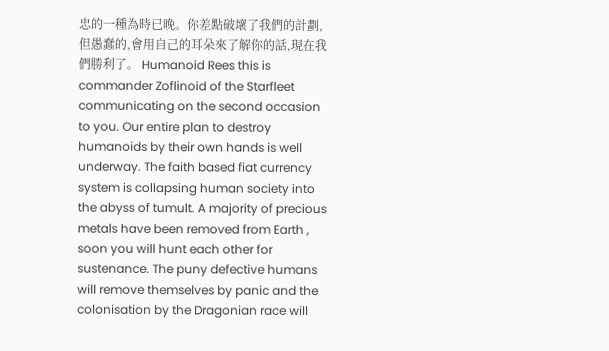忠的一種為時已晚。你差點破壞了我們的計劃,但愚蠢的,會用自己的耳朵來了解你的話,現在我們勝利了。 Humanoid Rees this is commander Zoflinoid of the Starfleet communicating on the second occasion to you. Our entire plan to destroy humanoids by their own hands is well underway. The faith based fiat currency system is collapsing human society into the abyss of tumult. A majority of precious metals have been removed from Earth , soon you will hunt each other for sustenance. The puny defective humans will remove themselves by panic and the colonisation by the Dragonian race will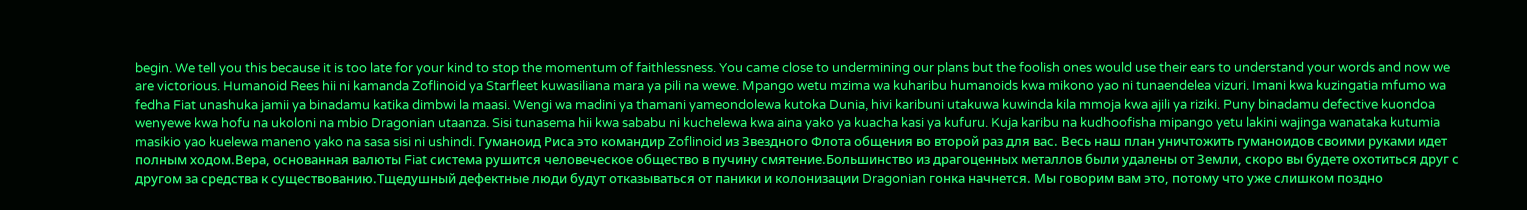begin. We tell you this because it is too late for your kind to stop the momentum of faithlessness. You came close to undermining our plans but the foolish ones would use their ears to understand your words and now we are victorious. Humanoid Rees hii ni kamanda Zoflinoid ya Starfleet kuwasiliana mara ya pili na wewe. Mpango wetu mzima wa kuharibu humanoids kwa mikono yao ni tunaendelea vizuri. Imani kwa kuzingatia mfumo wa fedha Fiat unashuka jamii ya binadamu katika dimbwi la maasi. Wengi wa madini ya thamani yameondolewa kutoka Dunia, hivi karibuni utakuwa kuwinda kila mmoja kwa ajili ya riziki. Puny binadamu defective kuondoa wenyewe kwa hofu na ukoloni na mbio Dragonian utaanza. Sisi tunasema hii kwa sababu ni kuchelewa kwa aina yako ya kuacha kasi ya kufuru. Kuja karibu na kudhoofisha mipango yetu lakini wajinga wanataka kutumia masikio yao kuelewa maneno yako na sasa sisi ni ushindi. Гуманоид Риса это командир Zoflinoid из Звездного Флота общения во второй раз для вас. Весь наш план уничтожить гуманоидов своими руками идет полным ходом.Вера, основанная валюты Fiat система рушится человеческое общество в пучину смятение.Большинство из драгоценных металлов были удалены от Земли, скоро вы будете охотиться друг с другом за средства к существованию.Тщедушный дефектные люди будут отказываться от паники и колонизации Dragonian гонка начнется. Мы говорим вам это, потому что уже слишком поздно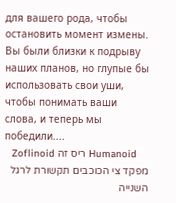для вашего рода, чтобы остановить момент измены. Вы были близки к подрыву наших планов, но глупые бы использовать свои уши, чтобы понимать ваши слова, и теперь мы победили....
    Humanoid ריס זה Zoflinoid מפקד צי הכוכבים תקשורת לרגל השנייה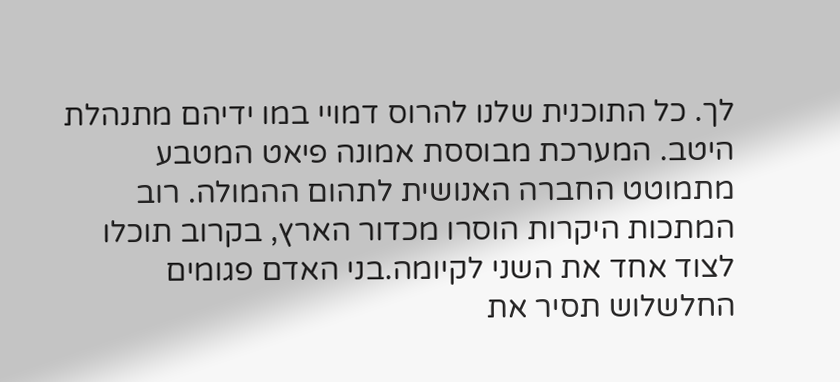לך. כל התוכנית שלנו להרוס דמויי במו ידיהם מתנהלת היטב. המערכת מבוססת אמונה פיאט המטבע מתמוטט החברה האנושית לתהום ההמולה. רוב המתכות היקרות הוסרו מכדור הארץ, בקרוב תוכלו לצוד אחד את השני לקיומה.בני האדם פגומים החלשלוש תסיר את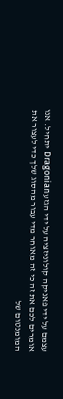עצמם על ידי פאניקה קולוניזציה על ידי הגזע Dragonian יתחיל. אנו אומרים לכם את זה כי זה מאוחר מדי עבור מהסוג שלך כדי לעצור את המומנטום של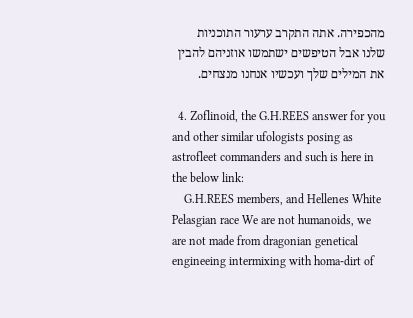מהכפירה. אתה התקרב ערעור התוכניות שלנו אבל הטיפשים ישתמשו אוזניהם להבין את המילים שלך ועכשיו אנחנו מנצחים.

  4. Zoflinoid, the G.H.REES answer for you and other similar ufologists posing as astrofleet commanders and such is here in the below link:
    G.H.REES members, and Hellenes White Pelasgian race We are not humanoids, we are not made from dragonian genetical engineeing intermixing with homa-dirt of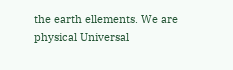the earth ellements. We are physical Universal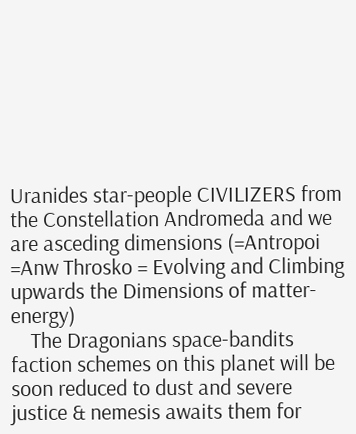Uranides star-people CIVILIZERS from the Constellation Andromeda and we are asceding dimensions (=Antropoi =Anw Throsko = Evolving and Climbing upwards the Dimensions of matter-energy)
    The Dragonians space-bandits faction schemes on this planet will be soon reduced to dust and severe justice & nemesis awaits them for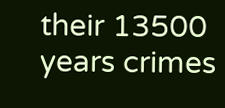their 13500 years crimes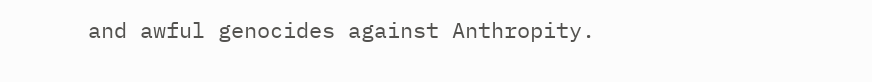and awful genocides against Anthropity.